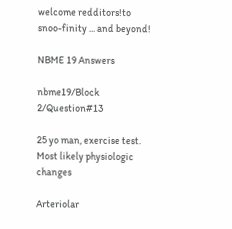welcome redditors!to snoo-finity ... and beyond!

NBME 19 Answers

nbme19/Block 2/Question#13

25 yo man, exercise test. Most likely physiologic changes

Arteriolar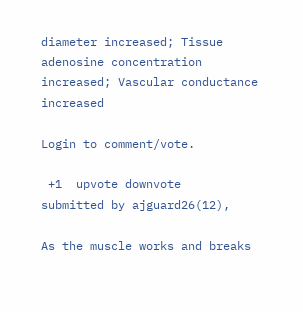diameter increased; Tissue adenosine concentration increased; Vascular conductance increased

Login to comment/vote.

 +1  upvote downvote
submitted by ajguard26(12),

As the muscle works and breaks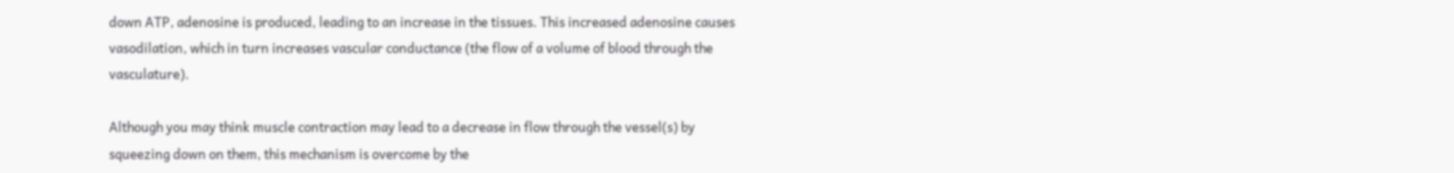down ATP, adenosine is produced, leading to an increase in the tissues. This increased adenosine causes vasodilation, which in turn increases vascular conductance (the flow of a volume of blood through the vasculature).

Although you may think muscle contraction may lead to a decrease in flow through the vessel(s) by squeezing down on them, this mechanism is overcome by the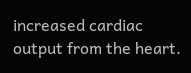increased cardiac output from the heart.